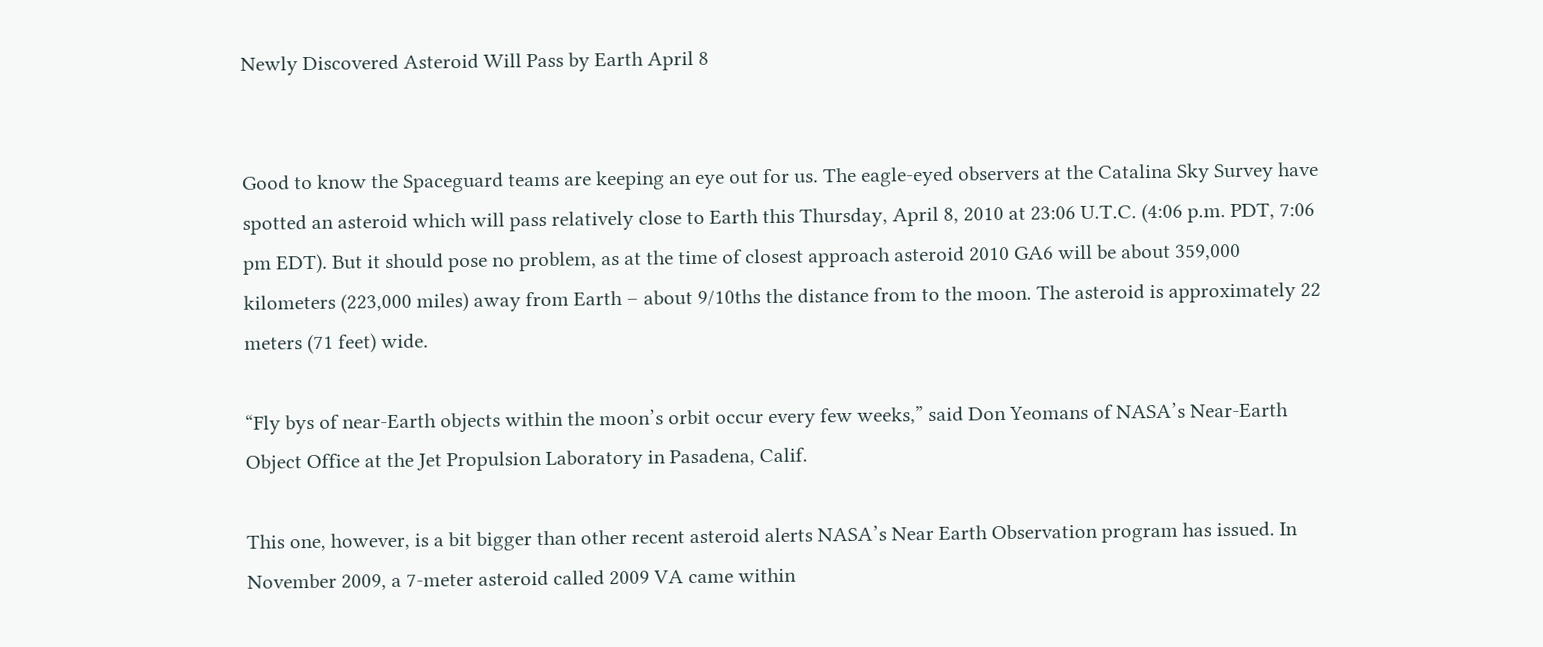Newly Discovered Asteroid Will Pass by Earth April 8


Good to know the Spaceguard teams are keeping an eye out for us. The eagle-eyed observers at the Catalina Sky Survey have spotted an asteroid which will pass relatively close to Earth this Thursday, April 8, 2010 at 23:06 U.T.C. (4:06 p.m. PDT, 7:06 pm EDT). But it should pose no problem, as at the time of closest approach asteroid 2010 GA6 will be about 359,000 kilometers (223,000 miles) away from Earth – about 9/10ths the distance from to the moon. The asteroid is approximately 22 meters (71 feet) wide.

“Fly bys of near-Earth objects within the moon’s orbit occur every few weeks,” said Don Yeomans of NASA’s Near-Earth Object Office at the Jet Propulsion Laboratory in Pasadena, Calif.

This one, however, is a bit bigger than other recent asteroid alerts NASA’s Near Earth Observation program has issued. In November 2009, a 7-meter asteroid called 2009 VA came within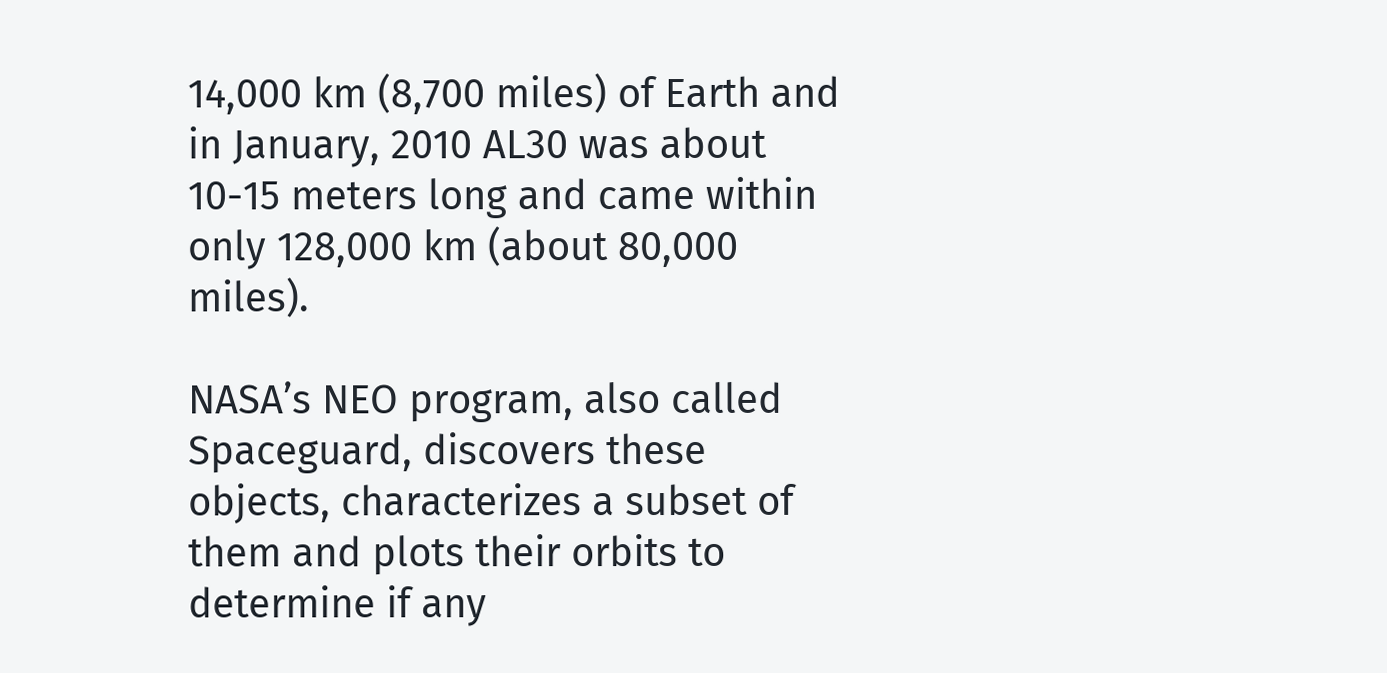14,000 km (8,700 miles) of Earth and in January, 2010 AL30 was about 10-15 meters long and came within only 128,000 km (about 80,000 miles).

NASA’s NEO program, also called Spaceguard, discovers these objects, characterizes a subset of them and plots their orbits to determine if any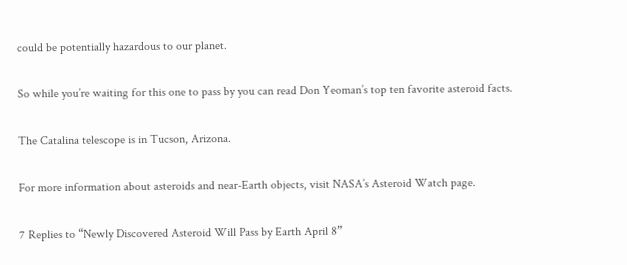could be potentially hazardous to our planet.

So while you’re waiting for this one to pass by you can read Don Yeoman’s top ten favorite asteroid facts.

The Catalina telescope is in Tucson, Arizona.

For more information about asteroids and near-Earth objects, visit NASA’s Asteroid Watch page.

7 Replies to “Newly Discovered Asteroid Will Pass by Earth April 8”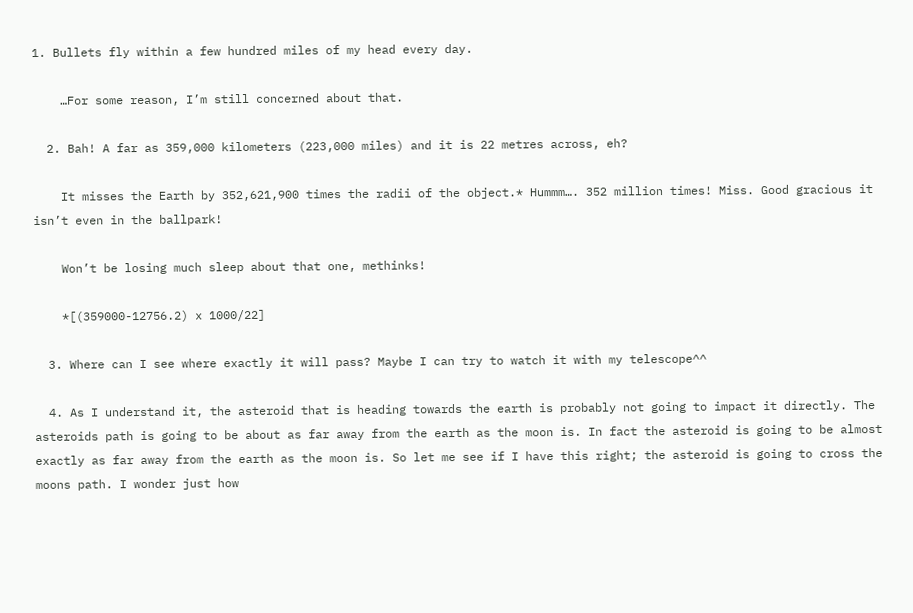1. Bullets fly within a few hundred miles of my head every day.

    …For some reason, I’m still concerned about that.

  2. Bah! A far as 359,000 kilometers (223,000 miles) and it is 22 metres across, eh?

    It misses the Earth by 352,621,900 times the radii of the object.* Hummm…. 352 million times! Miss. Good gracious it isn’t even in the ballpark!

    Won’t be losing much sleep about that one, methinks!

    *[(359000-12756.2) x 1000/22]

  3. Where can I see where exactly it will pass? Maybe I can try to watch it with my telescope^^

  4. As I understand it, the asteroid that is heading towards the earth is probably not going to impact it directly. The asteroids path is going to be about as far away from the earth as the moon is. In fact the asteroid is going to be almost exactly as far away from the earth as the moon is. So let me see if I have this right; the asteroid is going to cross the moons path. I wonder just how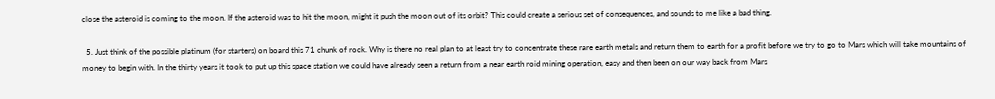close the asteroid is coming to the moon. If the asteroid was to hit the moon, might it push the moon out of its orbit? This could create a serious set of consequences, and sounds to me like a bad thing.

  5. Just think of the possible platinum (for starters) on board this 71 chunk of rock. Why is there no real plan to at least try to concentrate these rare earth metals and return them to earth for a profit before we try to go to Mars which will take mountains of money to begin with. In the thirty years it took to put up this space station we could have already seen a return from a near earth roid mining operation, easy and then been on our way back from Mars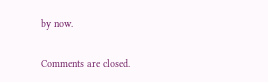by now.

Comments are closed.